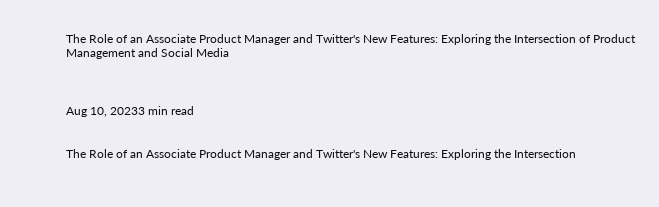The Role of an Associate Product Manager and Twitter's New Features: Exploring the Intersection of Product Management and Social Media



Aug 10, 20233 min read


The Role of an Associate Product Manager and Twitter's New Features: Exploring the Intersection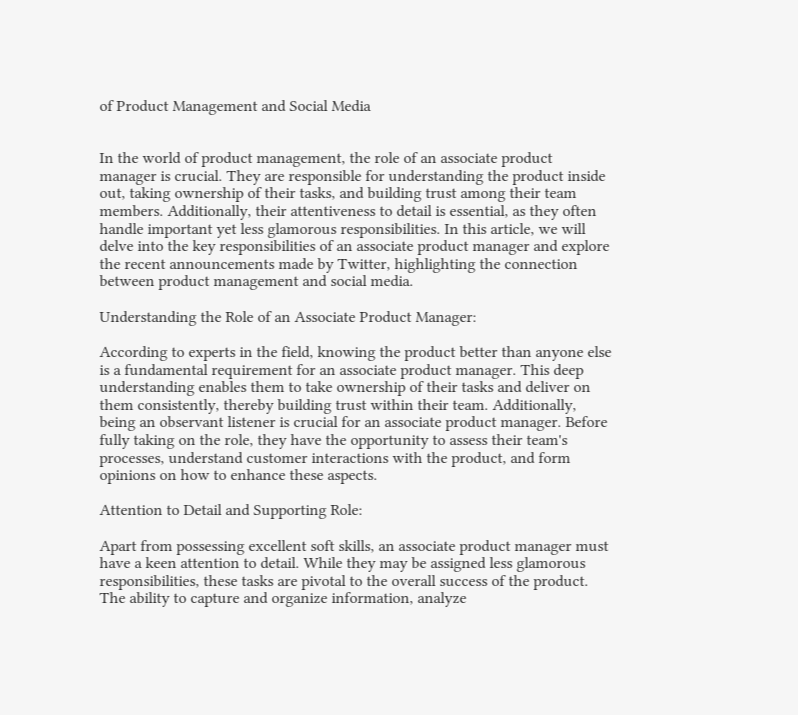of Product Management and Social Media


In the world of product management, the role of an associate product manager is crucial. They are responsible for understanding the product inside out, taking ownership of their tasks, and building trust among their team members. Additionally, their attentiveness to detail is essential, as they often handle important yet less glamorous responsibilities. In this article, we will delve into the key responsibilities of an associate product manager and explore the recent announcements made by Twitter, highlighting the connection between product management and social media.

Understanding the Role of an Associate Product Manager:

According to experts in the field, knowing the product better than anyone else is a fundamental requirement for an associate product manager. This deep understanding enables them to take ownership of their tasks and deliver on them consistently, thereby building trust within their team. Additionally, being an observant listener is crucial for an associate product manager. Before fully taking on the role, they have the opportunity to assess their team's processes, understand customer interactions with the product, and form opinions on how to enhance these aspects.

Attention to Detail and Supporting Role:

Apart from possessing excellent soft skills, an associate product manager must have a keen attention to detail. While they may be assigned less glamorous responsibilities, these tasks are pivotal to the overall success of the product. The ability to capture and organize information, analyze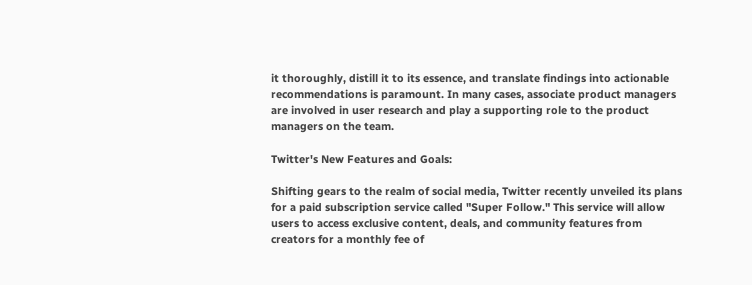it thoroughly, distill it to its essence, and translate findings into actionable recommendations is paramount. In many cases, associate product managers are involved in user research and play a supporting role to the product managers on the team.

Twitter's New Features and Goals:

Shifting gears to the realm of social media, Twitter recently unveiled its plans for a paid subscription service called "Super Follow." This service will allow users to access exclusive content, deals, and community features from creators for a monthly fee of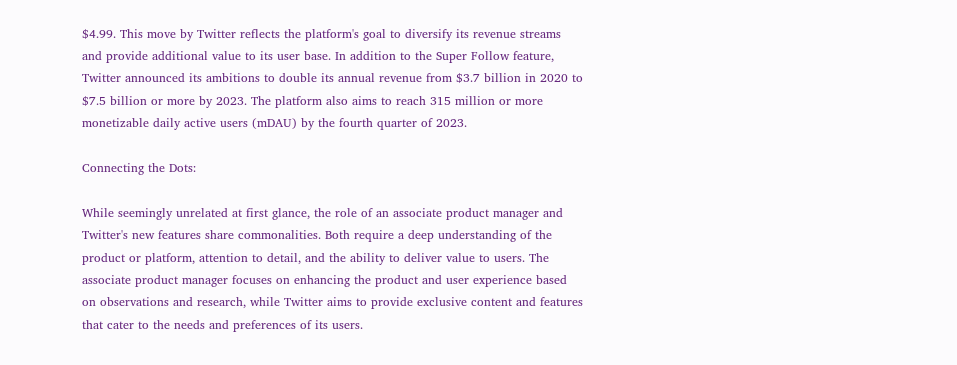$4.99. This move by Twitter reflects the platform's goal to diversify its revenue streams and provide additional value to its user base. In addition to the Super Follow feature, Twitter announced its ambitions to double its annual revenue from $3.7 billion in 2020 to $7.5 billion or more by 2023. The platform also aims to reach 315 million or more monetizable daily active users (mDAU) by the fourth quarter of 2023.

Connecting the Dots:

While seemingly unrelated at first glance, the role of an associate product manager and Twitter's new features share commonalities. Both require a deep understanding of the product or platform, attention to detail, and the ability to deliver value to users. The associate product manager focuses on enhancing the product and user experience based on observations and research, while Twitter aims to provide exclusive content and features that cater to the needs and preferences of its users.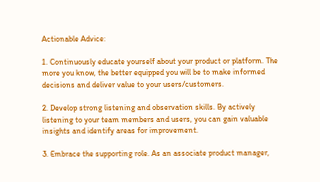Actionable Advice:

1. Continuously educate yourself about your product or platform. The more you know, the better equipped you will be to make informed decisions and deliver value to your users/customers.

2. Develop strong listening and observation skills. By actively listening to your team members and users, you can gain valuable insights and identify areas for improvement.

3. Embrace the supporting role. As an associate product manager,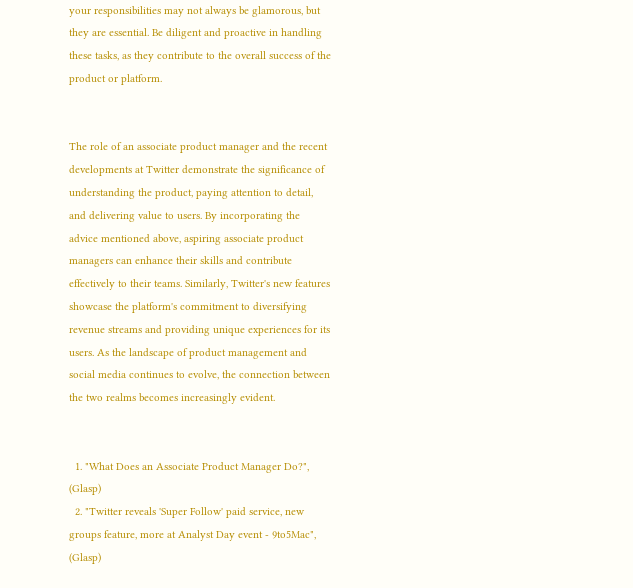your responsibilities may not always be glamorous, but they are essential. Be diligent and proactive in handling these tasks, as they contribute to the overall success of the product or platform.


The role of an associate product manager and the recent developments at Twitter demonstrate the significance of understanding the product, paying attention to detail, and delivering value to users. By incorporating the advice mentioned above, aspiring associate product managers can enhance their skills and contribute effectively to their teams. Similarly, Twitter's new features showcase the platform's commitment to diversifying revenue streams and providing unique experiences for its users. As the landscape of product management and social media continues to evolve, the connection between the two realms becomes increasingly evident.


  1. "What Does an Associate Product Manager Do?", (Glasp)
  2. "Twitter reveals 'Super Follow' paid service, new groups feature, more at Analyst Day event - 9to5Mac", (Glasp)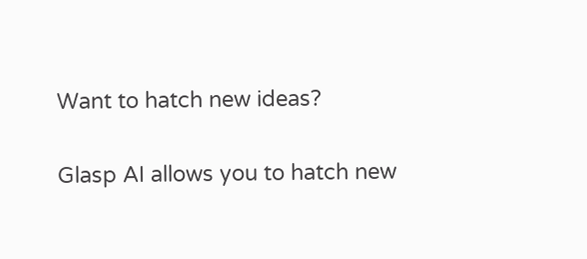Want to hatch new ideas?

Glasp AI allows you to hatch new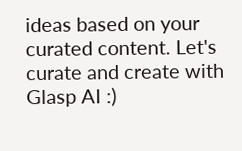ideas based on your curated content. Let's curate and create with Glasp AI :)